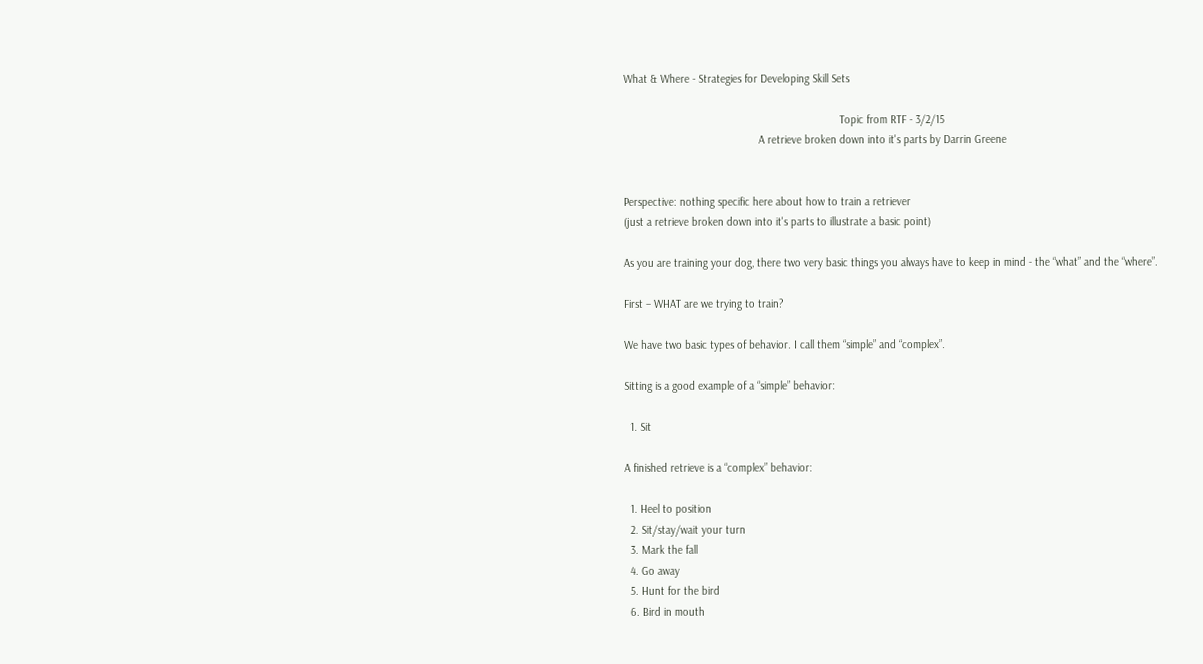What & Where - Strategies for Developing Skill Sets

                                                                        Topic from RTF - 3/2/15
                                             A retrieve broken down into it's parts by Darrin Greene


Perspective: nothing specific here about how to train a retriever
(just a retrieve broken down into it's parts to illustrate a basic point)

As you are training your dog, there two very basic things you always have to keep in mind - the “what” and the “where”.

First – WHAT are we trying to train?

We have two basic types of behavior. I call them “simple” and “complex”.

Sitting is a good example of a “simple” behavior:

  1. Sit

A finished retrieve is a “complex” behavior:

  1. Heel to position
  2. Sit/stay/wait your turn
  3. Mark the fall
  4. Go away
  5. Hunt for the bird
  6. Bird in mouth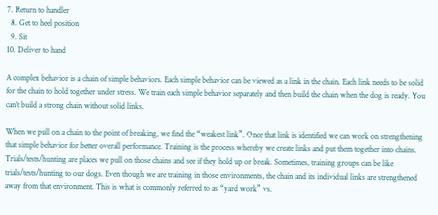7. Return to handler
  8. Get to heel position
  9. Sit
10. Deliver to hand

A complex behavior is a chain of simple behaviors. Each simple behavior can be viewed as a link in the chain. Each link needs to be solid for the chain to hold together under stress. We train each simple behavior separately and then build the chain when the dog is ready. You can’t build a strong chain without solid links.

When we pull on a chain to the point of breaking, we find the “weakest link”. Once that link is identified we can work on strengthening that simple behavior for better overall performance. Training is the process whereby we create links and put them together into chains. Trials/tests/hunting are places we pull on those chains and see if they hold up or break. Sometimes, training groups can be like trials/tests/hunting to our dogs. Even though we are training in those environments, the chain and its individual links are strengthened away from that environment. This is what is commonly referred to as “yard work” vs.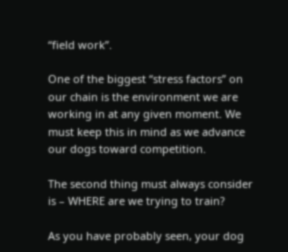“field work”.

One of the biggest “stress factors” on our chain is the environment we are working in at any given moment. We must keep this in mind as we advance our dogs toward competition.

The second thing must always consider is – WHERE are we trying to train?

As you have probably seen, your dog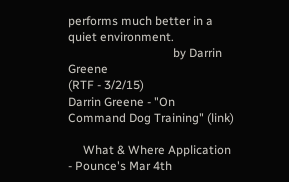performs much better in a quiet environment.
                                   by Darrin Greene
(RTF - 3/2/15)
Darrin Greene - "On Command Dog Training" (link)

     What & Where Application - Pounce's Mar 4th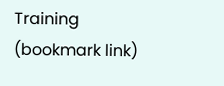Training (bookmark link)